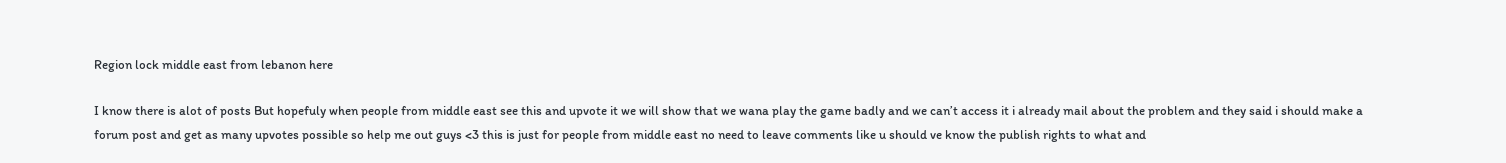Region lock middle east from lebanon here

I know there is alot of posts But hopefuly when people from middle east see this and upvote it we will show that we wana play the game badly and we can’t access it i already mail about the problem and they said i should make a forum post and get as many upvotes possible so help me out guys <3 this is just for people from middle east no need to leave comments like u should ve know the publish rights to what and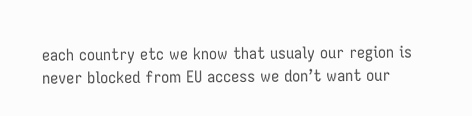each country etc we know that usualy our region is never blocked from EU access we don’t want our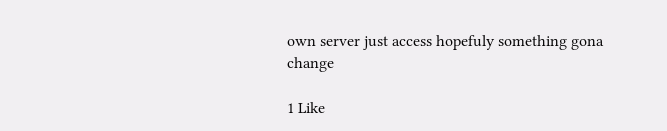own server just access hopefuly something gona change

1 Like